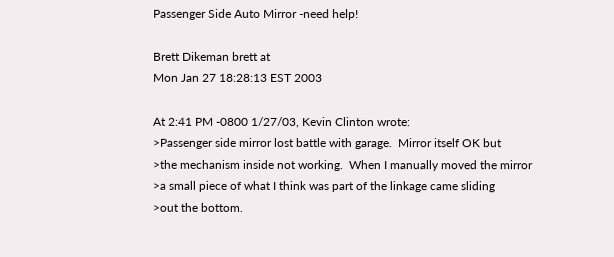Passenger Side Auto Mirror -need help!

Brett Dikeman brett at
Mon Jan 27 18:28:13 EST 2003

At 2:41 PM -0800 1/27/03, Kevin Clinton wrote:
>Passenger side mirror lost battle with garage.  Mirror itself OK but
>the mechanism inside not working.  When I manually moved the mirror
>a small piece of what I think was part of the linkage came sliding
>out the bottom.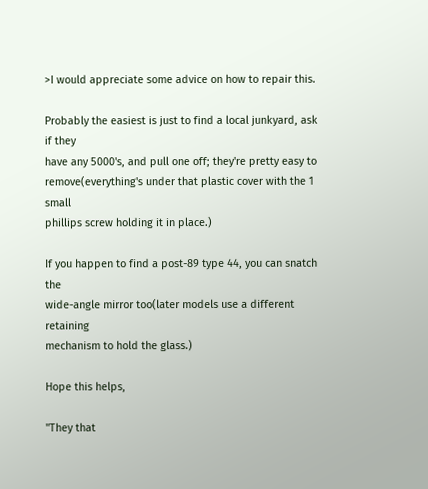>I would appreciate some advice on how to repair this.

Probably the easiest is just to find a local junkyard, ask if they
have any 5000's, and pull one off; they're pretty easy to
remove(everything's under that plastic cover with the 1 small
phillips screw holding it in place.)

If you happen to find a post-89 type 44, you can snatch the
wide-angle mirror too(later models use a different retaining
mechanism to hold the glass.)

Hope this helps,

"They that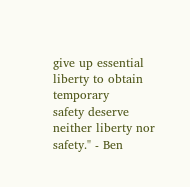give up essential liberty to obtain temporary
safety deserve neither liberty nor safety." - Ben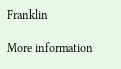Franklin

More information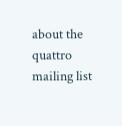about the quattro mailing list